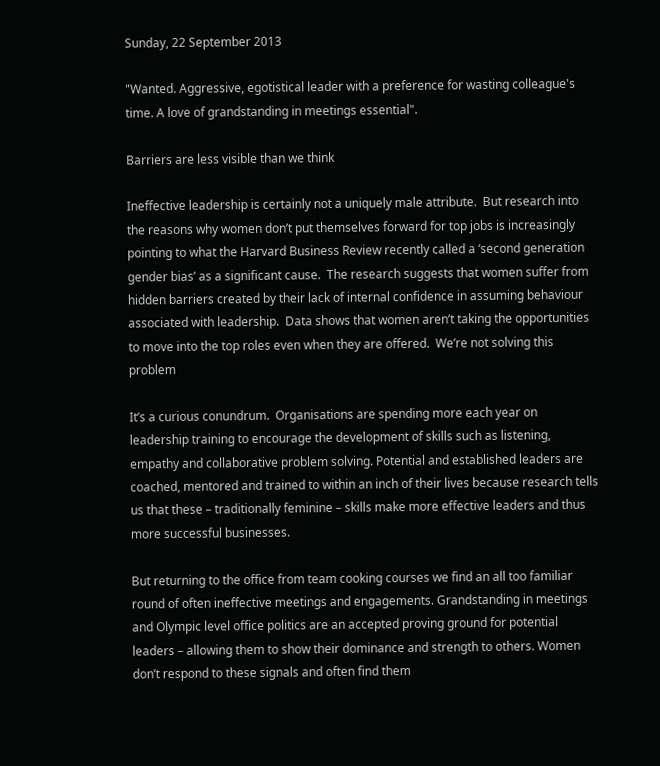Sunday, 22 September 2013

"Wanted. Aggressive, egotistical leader with a preference for wasting colleague's time. A love of grandstanding in meetings essential".

Barriers are less visible than we think

Ineffective leadership is certainly not a uniquely male attribute.  But research into the reasons why women don’t put themselves forward for top jobs is increasingly pointing to what the Harvard Business Review recently called a ‘second generation gender bias’ as a significant cause.  The research suggests that women suffer from hidden barriers created by their lack of internal confidence in assuming behaviour associated with leadership.  Data shows that women aren’t taking the opportunities to move into the top roles even when they are offered.  We’re not solving this problem

It’s a curious conundrum.  Organisations are spending more each year on leadership training to encourage the development of skills such as listening, empathy and collaborative problem solving. Potential and established leaders are coached, mentored and trained to within an inch of their lives because research tells us that these – traditionally feminine – skills make more effective leaders and thus more successful businesses.

But returning to the office from team cooking courses we find an all too familiar round of often ineffective meetings and engagements. Grandstanding in meetings and Olympic level office politics are an accepted proving ground for potential leaders – allowing them to show their dominance and strength to others. Women don’t respond to these signals and often find them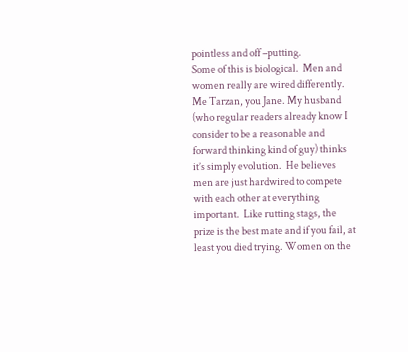pointless and off –putting.
Some of this is biological.  Men and women really are wired differently.  Me Tarzan, you Jane. My husband (who regular readers already know I consider to be a reasonable and forward thinking kind of guy) thinks it’s simply evolution.  He believes men are just hardwired to compete with each other at everything important.  Like rutting stags, the prize is the best mate and if you fail, at least you died trying. Women on the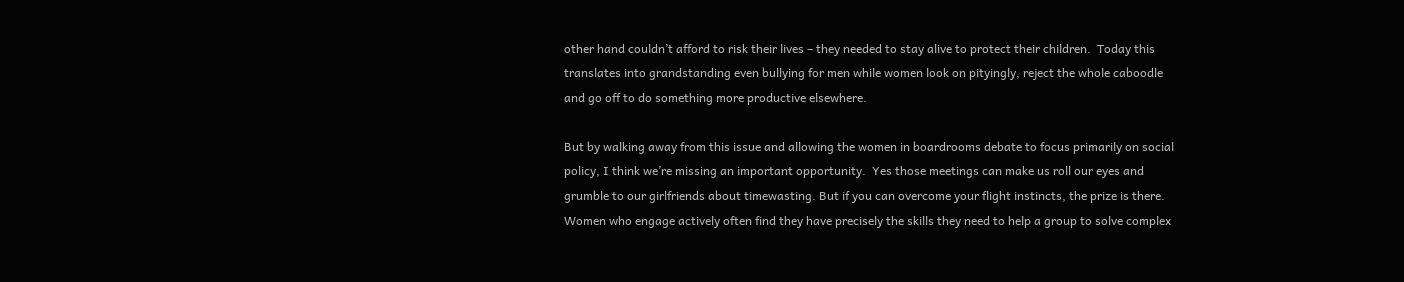other hand couldn’t afford to risk their lives – they needed to stay alive to protect their children.  Today this translates into grandstanding even bullying for men while women look on pityingly, reject the whole caboodle and go off to do something more productive elsewhere.

But by walking away from this issue and allowing the women in boardrooms debate to focus primarily on social policy, I think we’re missing an important opportunity.  Yes those meetings can make us roll our eyes and grumble to our girlfriends about timewasting. But if you can overcome your flight instincts, the prize is there.  Women who engage actively often find they have precisely the skills they need to help a group to solve complex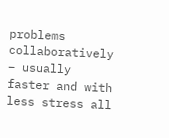problems collaboratively – usually faster and with less stress all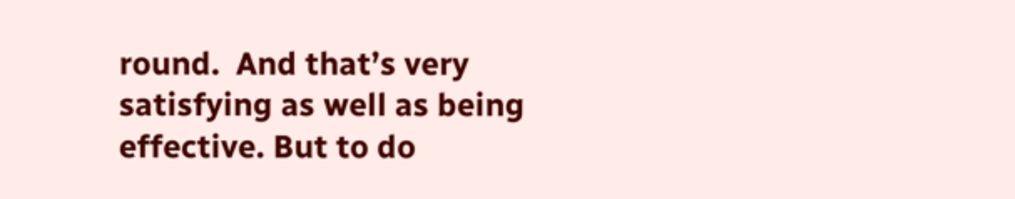round.  And that’s very satisfying as well as being effective. But to do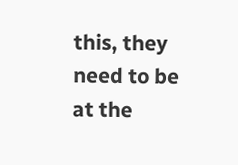this, they need to be at the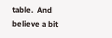table.  And believe a bit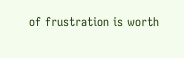of frustration is worth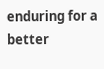enduring for a better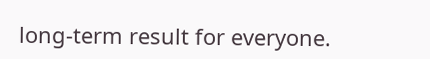long-term result for everyone.